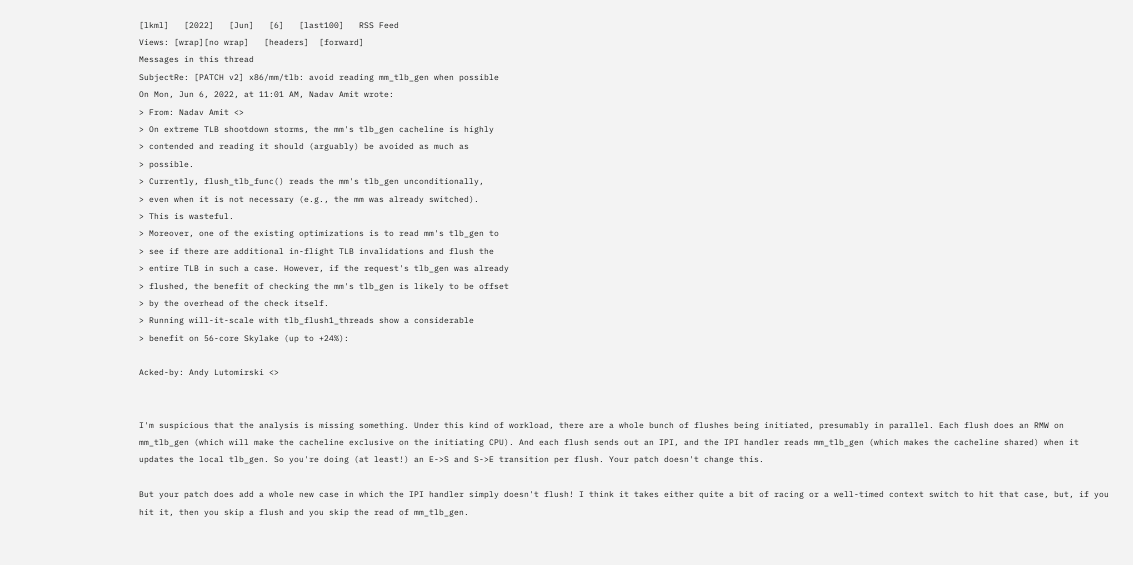[lkml]   [2022]   [Jun]   [6]   [last100]   RSS Feed
Views: [wrap][no wrap]   [headers]  [forward]
Messages in this thread
SubjectRe: [PATCH v2] x86/mm/tlb: avoid reading mm_tlb_gen when possible
On Mon, Jun 6, 2022, at 11:01 AM, Nadav Amit wrote:
> From: Nadav Amit <>
> On extreme TLB shootdown storms, the mm's tlb_gen cacheline is highly
> contended and reading it should (arguably) be avoided as much as
> possible.
> Currently, flush_tlb_func() reads the mm's tlb_gen unconditionally,
> even when it is not necessary (e.g., the mm was already switched).
> This is wasteful.
> Moreover, one of the existing optimizations is to read mm's tlb_gen to
> see if there are additional in-flight TLB invalidations and flush the
> entire TLB in such a case. However, if the request's tlb_gen was already
> flushed, the benefit of checking the mm's tlb_gen is likely to be offset
> by the overhead of the check itself.
> Running will-it-scale with tlb_flush1_threads show a considerable
> benefit on 56-core Skylake (up to +24%):

Acked-by: Andy Lutomirski <>


I'm suspicious that the analysis is missing something. Under this kind of workload, there are a whole bunch of flushes being initiated, presumably in parallel. Each flush does an RMW on mm_tlb_gen (which will make the cacheline exclusive on the initiating CPU). And each flush sends out an IPI, and the IPI handler reads mm_tlb_gen (which makes the cacheline shared) when it updates the local tlb_gen. So you're doing (at least!) an E->S and S->E transition per flush. Your patch doesn't change this.

But your patch does add a whole new case in which the IPI handler simply doesn't flush! I think it takes either quite a bit of racing or a well-timed context switch to hit that case, but, if you hit it, then you skip a flush and you skip the read of mm_tlb_gen.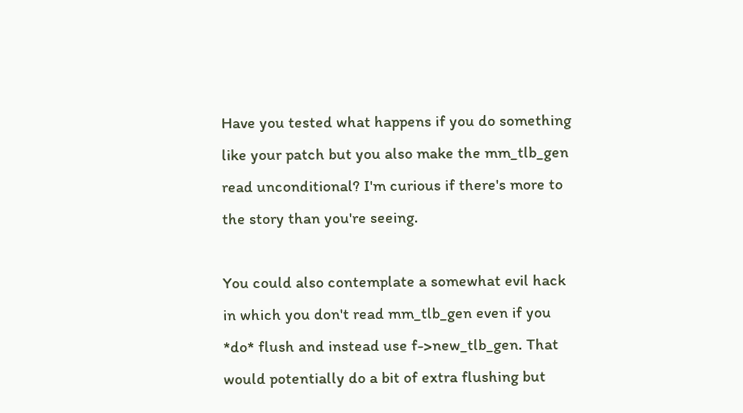Have you tested what happens if you do something like your patch but you also make the mm_tlb_gen read unconditional? I'm curious if there's more to the story than you're seeing.

You could also contemplate a somewhat evil hack in which you don't read mm_tlb_gen even if you *do* flush and instead use f->new_tlb_gen. That would potentially do a bit of extra flushing but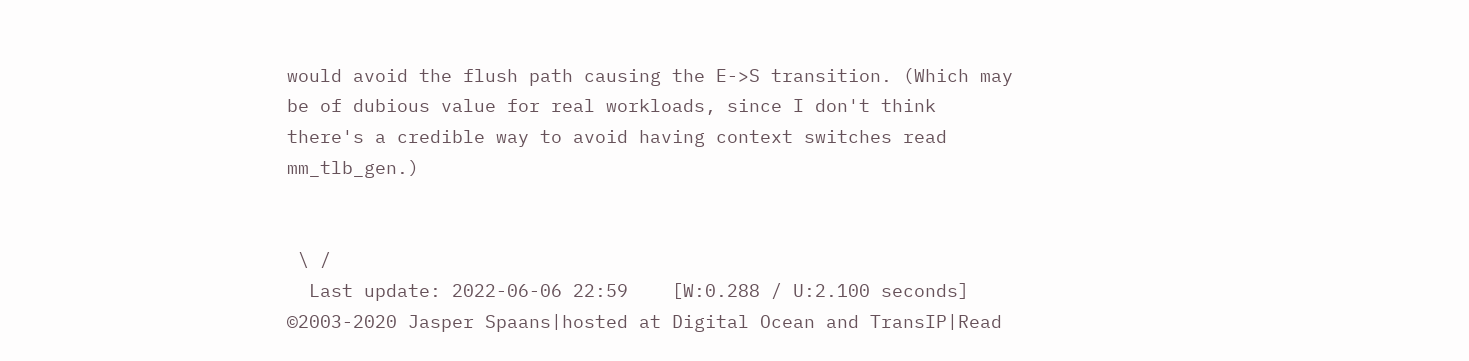would avoid the flush path causing the E->S transition. (Which may be of dubious value for real workloads, since I don't think there's a credible way to avoid having context switches read mm_tlb_gen.)


 \ /
  Last update: 2022-06-06 22:59    [W:0.288 / U:2.100 seconds]
©2003-2020 Jasper Spaans|hosted at Digital Ocean and TransIP|Read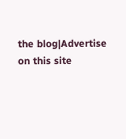the blog|Advertise on this site